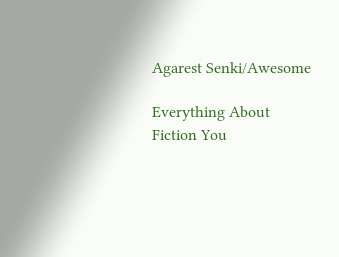Agarest Senki/Awesome

Everything About Fiction You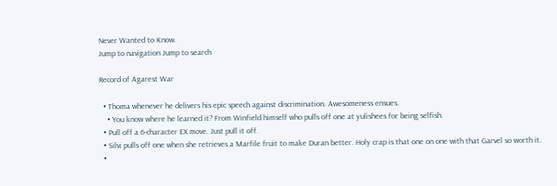Never Wanted to Know.
Jump to navigation Jump to search

Record of Agarest War

  • Thoma whenever he delivers his epic speech against discrimination. Awesomeness ensues.
    • You know where he learned it? From Winfield himself who pulls off one at yulishees for being selfish.
  • Pull off a 6-character EX move. Just pull it off.
  • Silvi pulls off one when she retrieves a Marfile fruit to make Duran better. Holy crap is that one on one with that Garvel so worth it.
  •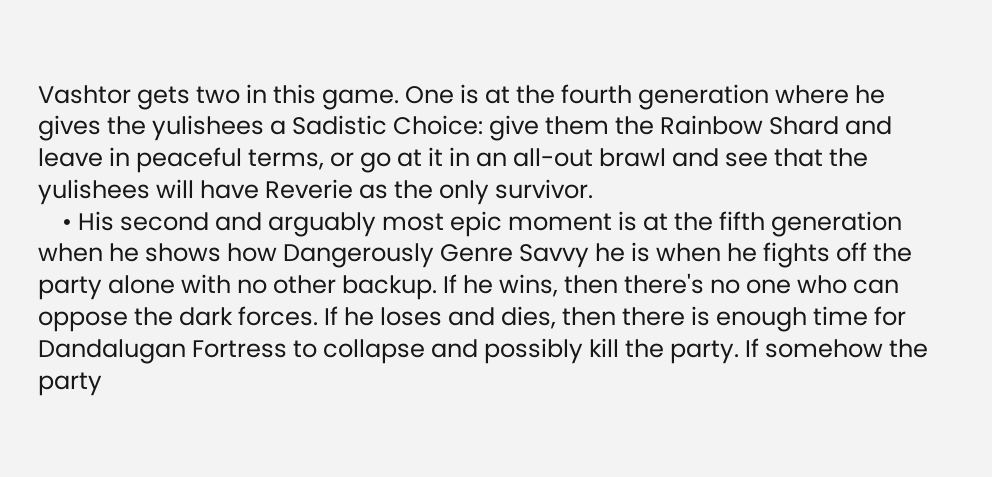Vashtor gets two in this game. One is at the fourth generation where he gives the yulishees a Sadistic Choice: give them the Rainbow Shard and leave in peaceful terms, or go at it in an all-out brawl and see that the yulishees will have Reverie as the only survivor.
    • His second and arguably most epic moment is at the fifth generation when he shows how Dangerously Genre Savvy he is when he fights off the party alone with no other backup. If he wins, then there's no one who can oppose the dark forces. If he loses and dies, then there is enough time for Dandalugan Fortress to collapse and possibly kill the party. If somehow the party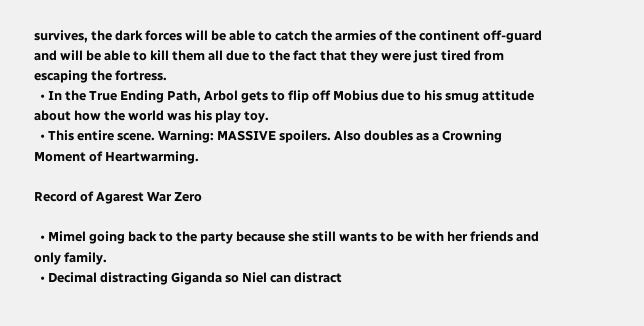survives, the dark forces will be able to catch the armies of the continent off-guard and will be able to kill them all due to the fact that they were just tired from escaping the fortress.
  • In the True Ending Path, Arbol gets to flip off Mobius due to his smug attitude about how the world was his play toy.
  • This entire scene. Warning: MASSIVE spoilers. Also doubles as a Crowning Moment of Heartwarming.

Record of Agarest War Zero

  • Mimel going back to the party because she still wants to be with her friends and only family.
  • Decimal distracting Giganda so Niel can distract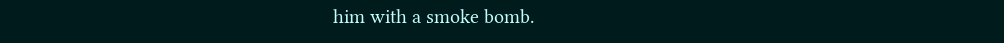him with a smoke bomb.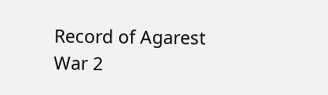Record of Agarest War 2